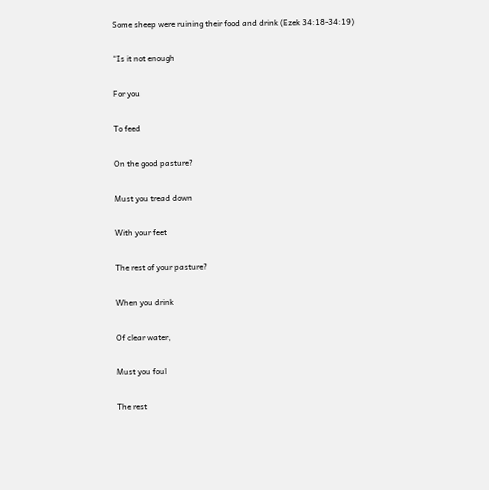Some sheep were ruining their food and drink (Ezek 34:18-34:19)

“Is it not enough

For you

To feed

On the good pasture?

Must you tread down

With your feet

The rest of your pasture?

When you drink

Of clear water,

Must you foul

The rest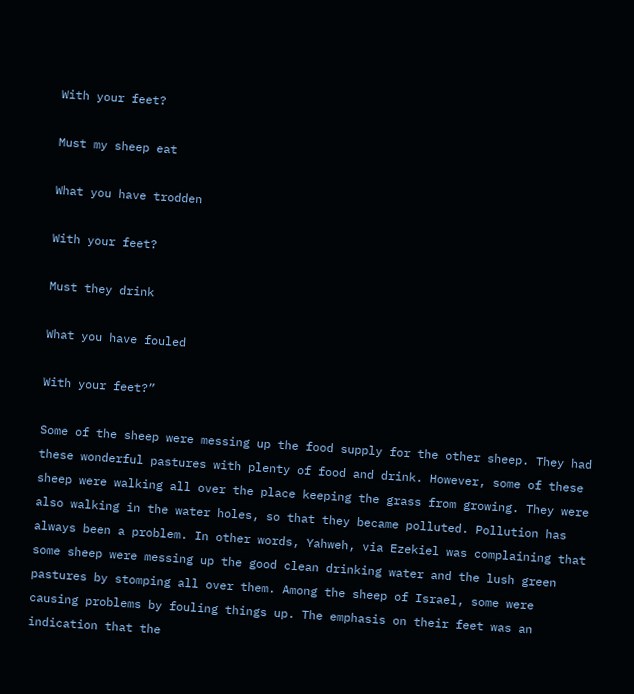With your feet?

Must my sheep eat

What you have trodden

With your feet?

Must they drink

What you have fouled

With your feet?”

Some of the sheep were messing up the food supply for the other sheep. They had these wonderful pastures with plenty of food and drink. However, some of these sheep were walking all over the place keeping the grass from growing. They were also walking in the water holes, so that they became polluted. Pollution has always been a problem. In other words, Yahweh, via Ezekiel was complaining that some sheep were messing up the good clean drinking water and the lush green pastures by stomping all over them. Among the sheep of Israel, some were causing problems by fouling things up. The emphasis on their feet was an indication that the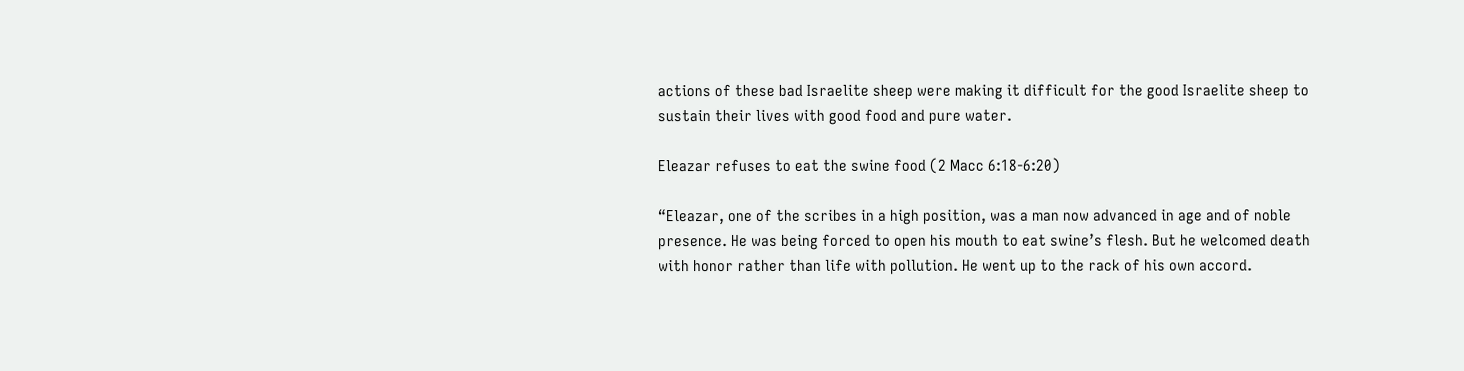actions of these bad Israelite sheep were making it difficult for the good Israelite sheep to sustain their lives with good food and pure water.

Eleazar refuses to eat the swine food (2 Macc 6:18-6:20)

“Eleazar, one of the scribes in a high position, was a man now advanced in age and of noble presence. He was being forced to open his mouth to eat swine’s flesh. But he welcomed death with honor rather than life with pollution. He went up to the rack of his own accord.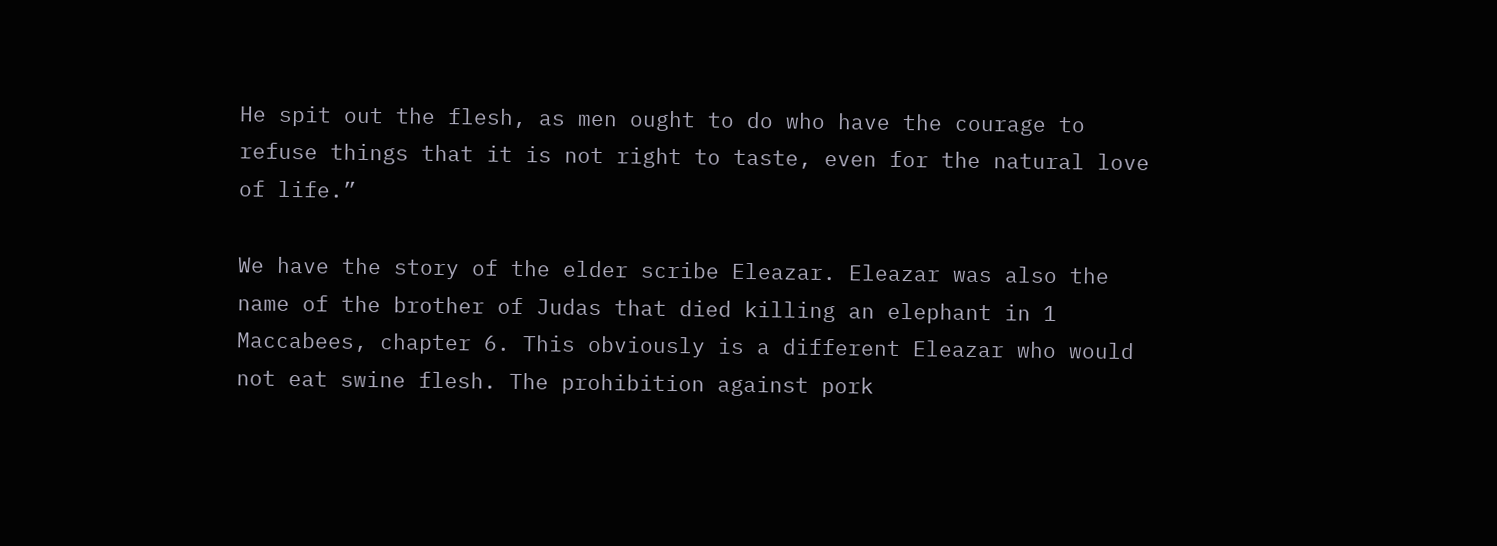He spit out the flesh, as men ought to do who have the courage to refuse things that it is not right to taste, even for the natural love of life.”

We have the story of the elder scribe Eleazar. Eleazar was also the name of the brother of Judas that died killing an elephant in 1 Maccabees, chapter 6. This obviously is a different Eleazar who would not eat swine flesh. The prohibition against pork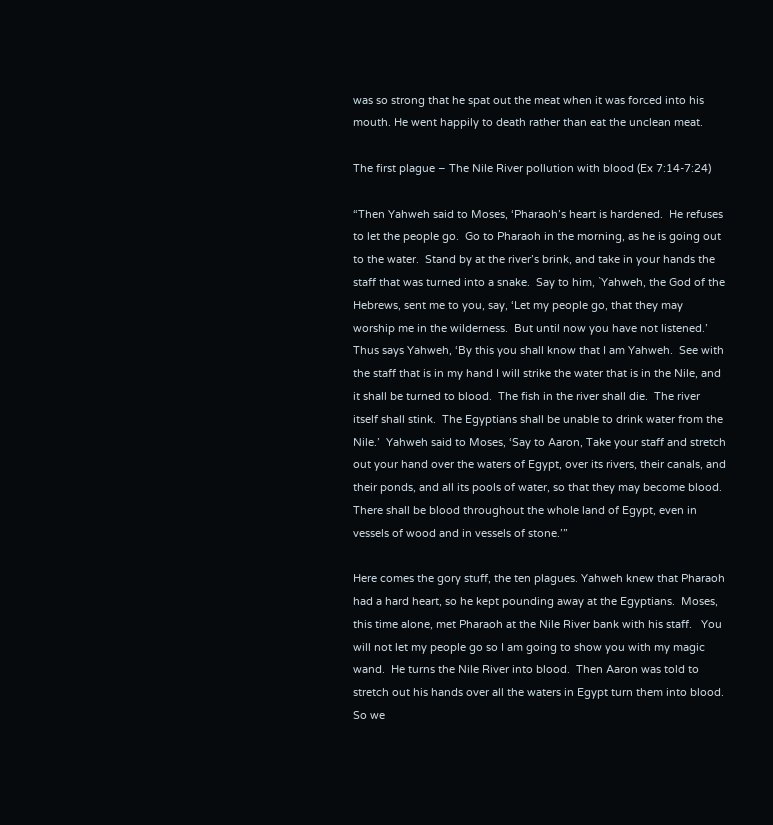was so strong that he spat out the meat when it was forced into his mouth. He went happily to death rather than eat the unclean meat.

The first plague – The Nile River pollution with blood (Ex 7:14-7:24)

“Then Yahweh said to Moses, ‘Pharaoh’s heart is hardened.  He refuses to let the people go.  Go to Pharaoh in the morning, as he is going out to the water.  Stand by at the river’s brink, and take in your hands the staff that was turned into a snake.  Say to him, `Yahweh, the God of the Hebrews, sent me to you, say, ‘Let my people go, that they may worship me in the wilderness.  But until now you have not listened.’   Thus says Yahweh, ‘By this you shall know that I am Yahweh.  See with the staff that is in my hand I will strike the water that is in the Nile, and it shall be turned to blood.  The fish in the river shall die.  The river itself shall stink.  The Egyptians shall be unable to drink water from the Nile.’  Yahweh said to Moses, ‘Say to Aaron, Take your staff and stretch out your hand over the waters of Egypt, over its rivers, their canals, and their ponds, and all its pools of water, so that they may become blood.  There shall be blood throughout the whole land of Egypt, even in vessels of wood and in vessels of stone.’”

Here comes the gory stuff, the ten plagues. Yahweh knew that Pharaoh had a hard heart, so he kept pounding away at the Egyptians.  Moses, this time alone, met Pharaoh at the Nile River bank with his staff.   You will not let my people go so I am going to show you with my magic wand.  He turns the Nile River into blood.  Then Aaron was told to stretch out his hands over all the waters in Egypt turn them into blood.  So we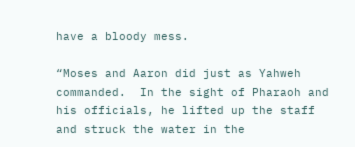have a bloody mess.

“Moses and Aaron did just as Yahweh commanded.  In the sight of Pharaoh and his officials, he lifted up the staff and struck the water in the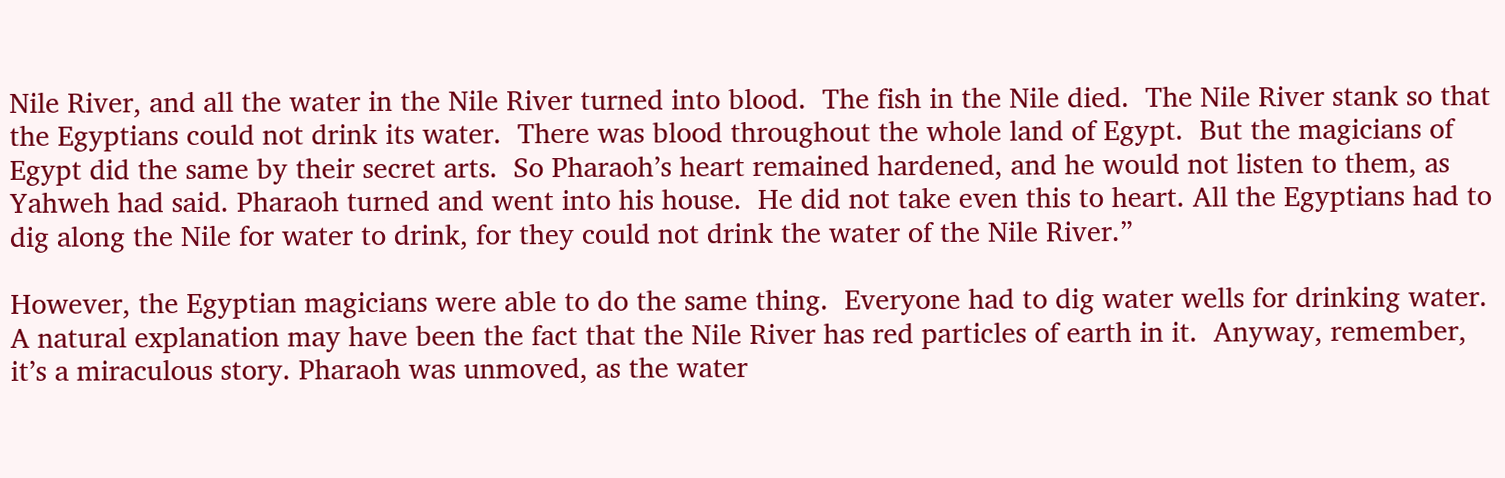Nile River, and all the water in the Nile River turned into blood.  The fish in the Nile died.  The Nile River stank so that the Egyptians could not drink its water.  There was blood throughout the whole land of Egypt.  But the magicians of Egypt did the same by their secret arts.  So Pharaoh’s heart remained hardened, and he would not listen to them, as Yahweh had said. Pharaoh turned and went into his house.  He did not take even this to heart. All the Egyptians had to dig along the Nile for water to drink, for they could not drink the water of the Nile River.”

However, the Egyptian magicians were able to do the same thing.  Everyone had to dig water wells for drinking water.  A natural explanation may have been the fact that the Nile River has red particles of earth in it.  Anyway, remember, it’s a miraculous story. Pharaoh was unmoved, as the water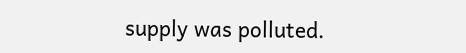supply was polluted.